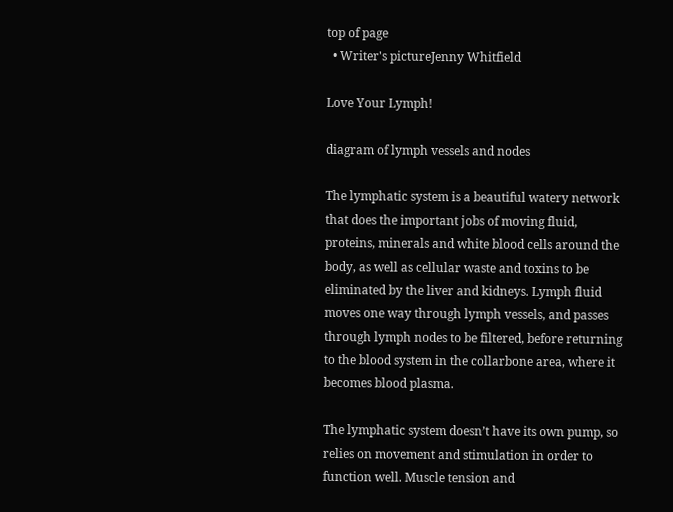top of page
  • Writer's pictureJenny Whitfield

Love Your Lymph!

diagram of lymph vessels and nodes

The lymphatic system is a beautiful watery network that does the important jobs of moving fluid, proteins, minerals and white blood cells around the body, as well as cellular waste and toxins to be eliminated by the liver and kidneys. Lymph fluid moves one way through lymph vessels, and passes through lymph nodes to be filtered, before returning to the blood system in the collarbone area, where it becomes blood plasma.

The lymphatic system doesn’t have its own pump, so relies on movement and stimulation in order to function well. Muscle tension and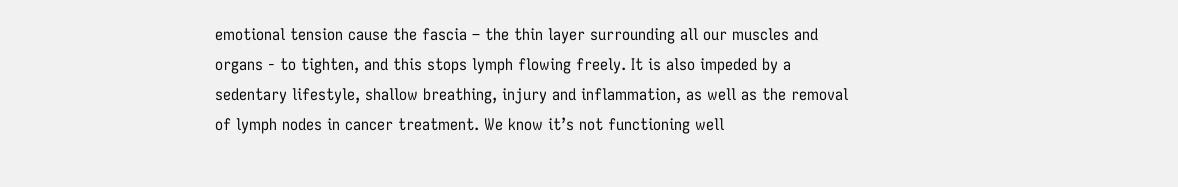emotional tension cause the fascia – the thin layer surrounding all our muscles and organs - to tighten, and this stops lymph flowing freely. It is also impeded by a sedentary lifestyle, shallow breathing, injury and inflammation, as well as the removal of lymph nodes in cancer treatment. We know it’s not functioning well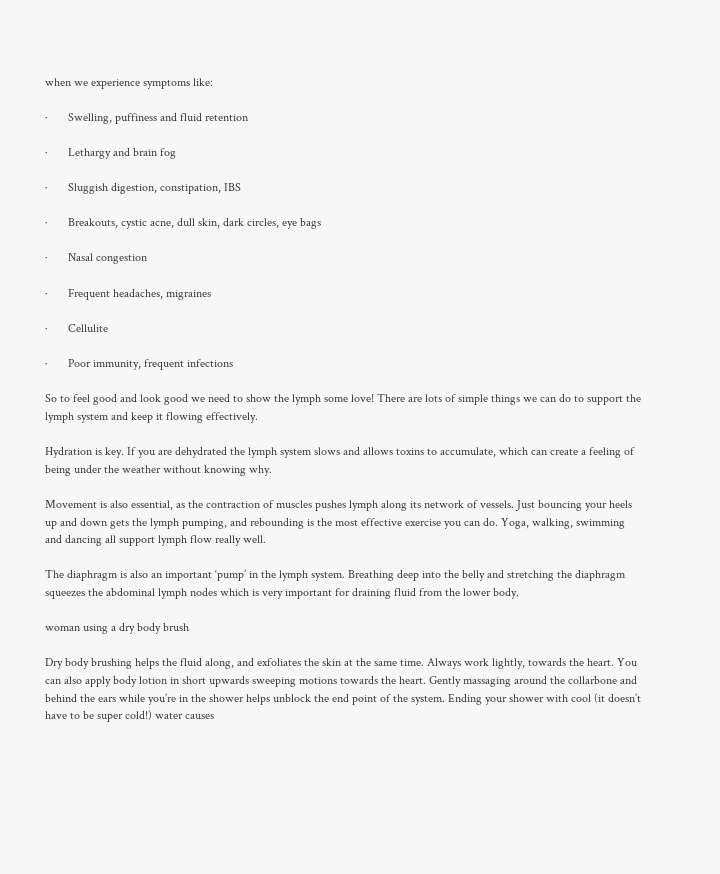when we experience symptoms like:

·       Swelling, puffiness and fluid retention

·       Lethargy and brain fog

·       Sluggish digestion, constipation, IBS

·       Breakouts, cystic acne, dull skin, dark circles, eye bags

·       Nasal congestion

·       Frequent headaches, migraines

·       Cellulite

·       Poor immunity, frequent infections

So to feel good and look good we need to show the lymph some love! There are lots of simple things we can do to support the lymph system and keep it flowing effectively.

Hydration is key. If you are dehydrated the lymph system slows and allows toxins to accumulate, which can create a feeling of being under the weather without knowing why.

Movement is also essential, as the contraction of muscles pushes lymph along its network of vessels. Just bouncing your heels up and down gets the lymph pumping, and rebounding is the most effective exercise you can do. Yoga, walking, swimming and dancing all support lymph flow really well.

The diaphragm is also an important ‘pump’ in the lymph system. Breathing deep into the belly and stretching the diaphragm squeezes the abdominal lymph nodes which is very important for draining fluid from the lower body.

woman using a dry body brush

Dry body brushing helps the fluid along, and exfoliates the skin at the same time. Always work lightly, towards the heart. You can also apply body lotion in short upwards sweeping motions towards the heart. Gently massaging around the collarbone and behind the ears while you’re in the shower helps unblock the end point of the system. Ending your shower with cool (it doesn’t have to be super cold!) water causes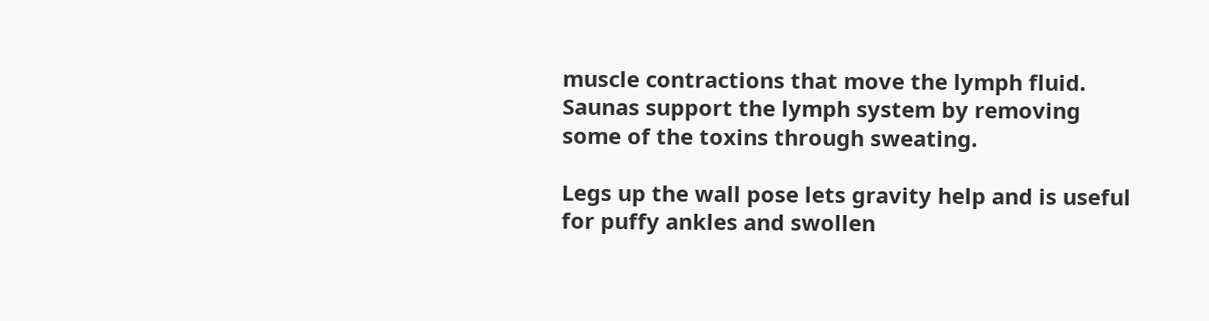muscle contractions that move the lymph fluid. Saunas support the lymph system by removing some of the toxins through sweating.

Legs up the wall pose lets gravity help and is useful for puffy ankles and swollen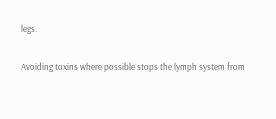legs.

Avoiding toxins where possible stops the lymph system from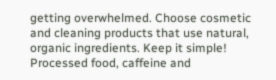getting overwhelmed. Choose cosmetic and cleaning products that use natural, organic ingredients. Keep it simple! Processed food, caffeine and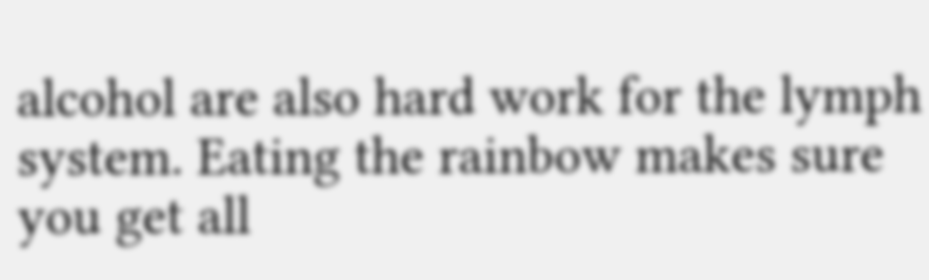alcohol are also hard work for the lymph system. Eating the rainbow makes sure you get all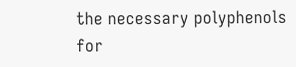the necessary polyphenols for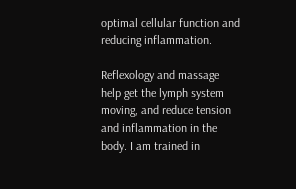optimal cellular function and reducing inflammation.

Reflexology and massage help get the lymph system moving, and reduce tension and inflammation in the body. I am trained in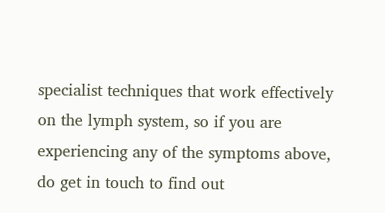specialist techniques that work effectively on the lymph system, so if you are experiencing any of the symptoms above, do get in touch to find out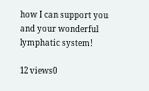how I can support you and your wonderful lymphatic system!

12 views0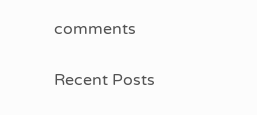comments

Recent Posts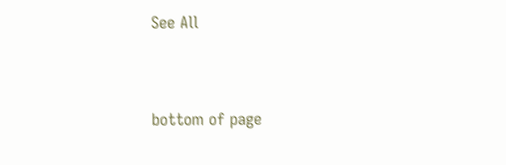See All


bottom of page